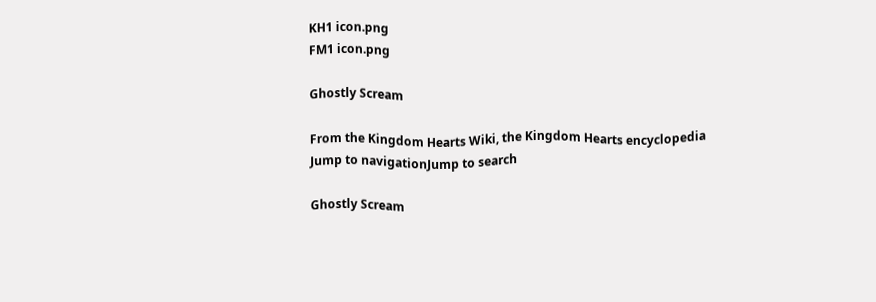KH1 icon.png
FM1 icon.png

Ghostly Scream

From the Kingdom Hearts Wiki, the Kingdom Hearts encyclopedia
Jump to navigationJump to search

Ghostly Scream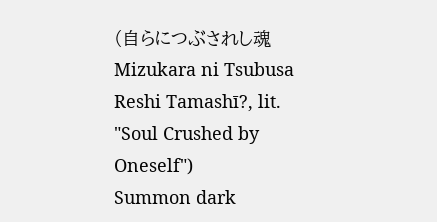(自らにつぶされし魂 Mizukara ni Tsubusa Reshi Tamashī?, lit. "Soul Crushed by Oneself")
Summon dark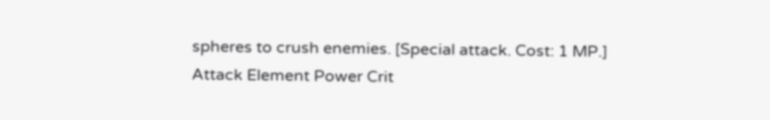spheres to crush enemies. [Special attack. Cost: 1 MP.]
Attack Element Power Crit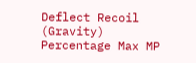Deflect Recoil
(Gravity) Percentage Max MP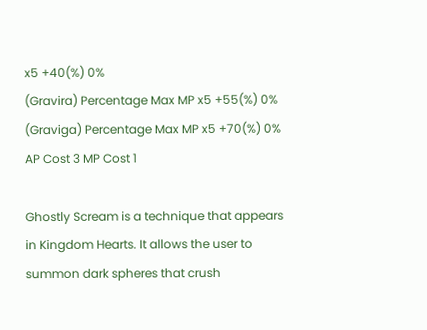x5 +40(%) 0%
(Gravira) Percentage Max MP x5 +55(%) 0%
(Graviga) Percentage Max MP x5 +70(%) 0%
AP Cost 3 MP Cost 1

Ghostly Scream is a technique that appears in Kingdom Hearts. It allows the user to summon dark spheres that crush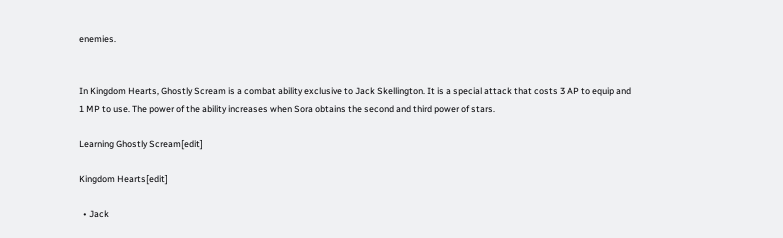enemies.


In Kingdom Hearts, Ghostly Scream is a combat ability exclusive to Jack Skellington. It is a special attack that costs 3 AP to equip and 1 MP to use. The power of the ability increases when Sora obtains the second and third power of stars.

Learning Ghostly Scream[edit]

Kingdom Hearts[edit]

  • Jack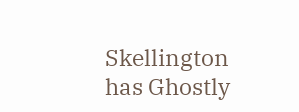Skellington has Ghostly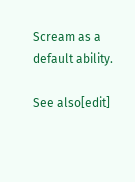Scream as a default ability.

See also[edit]